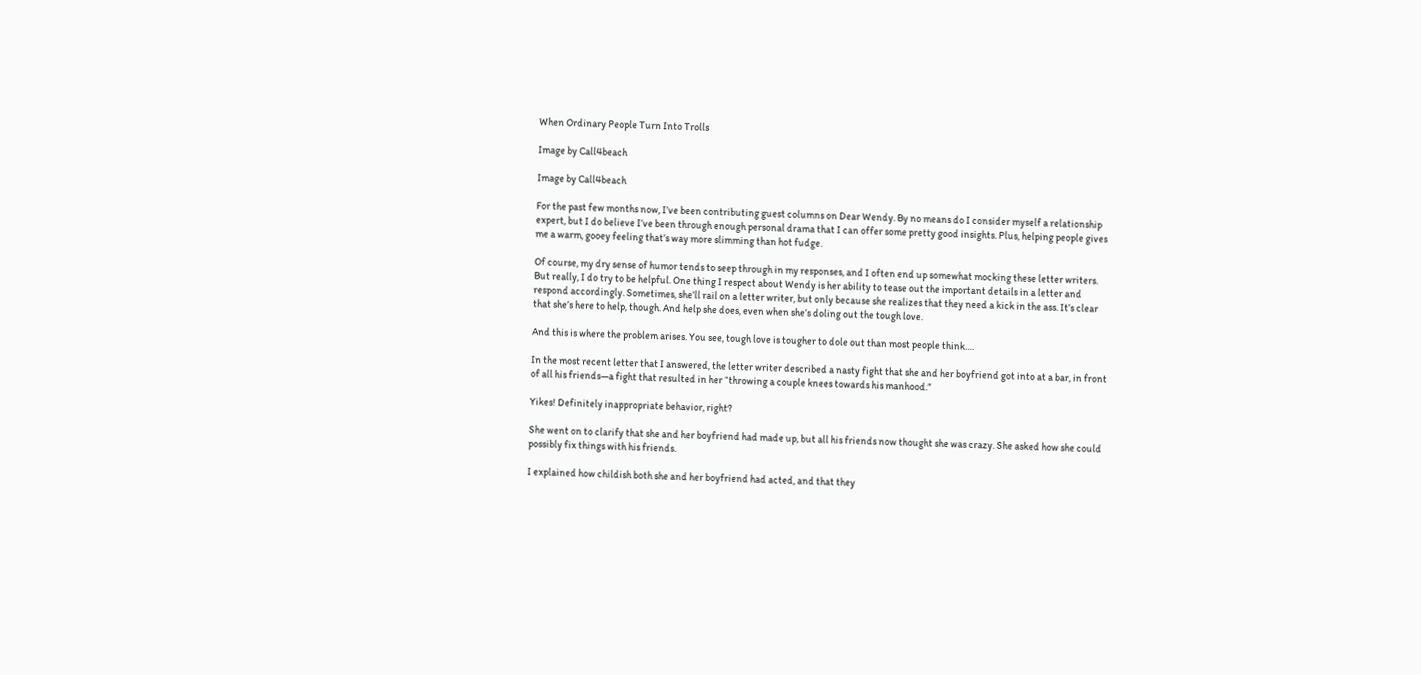When Ordinary People Turn Into Trolls

Image by Call4beach

Image by Call4beach

For the past few months now, I’ve been contributing guest columns on Dear Wendy. By no means do I consider myself a relationship expert, but I do believe I’ve been through enough personal drama that I can offer some pretty good insights. Plus, helping people gives me a warm, gooey feeling that’s way more slimming than hot fudge.

Of course, my dry sense of humor tends to seep through in my responses, and I often end up somewhat mocking these letter writers. But really, I do try to be helpful. One thing I respect about Wendy is her ability to tease out the important details in a letter and respond accordingly. Sometimes, she’ll rail on a letter writer, but only because she realizes that they need a kick in the ass. It’s clear that she’s here to help, though. And help she does, even when she’s doling out the tough love.

And this is where the problem arises. You see, tough love is tougher to dole out than most people think….

In the most recent letter that I answered, the letter writer described a nasty fight that she and her boyfriend got into at a bar, in front of all his friends—a fight that resulted in her “throwing a couple knees towards his manhood.”

Yikes! Definitely inappropriate behavior, right?

She went on to clarify that she and her boyfriend had made up, but all his friends now thought she was crazy. She asked how she could possibly fix things with his friends.

I explained how childish both she and her boyfriend had acted, and that they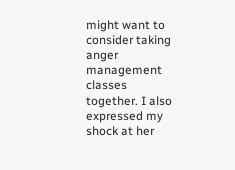might want to consider taking anger management classes together. I also expressed my shock at her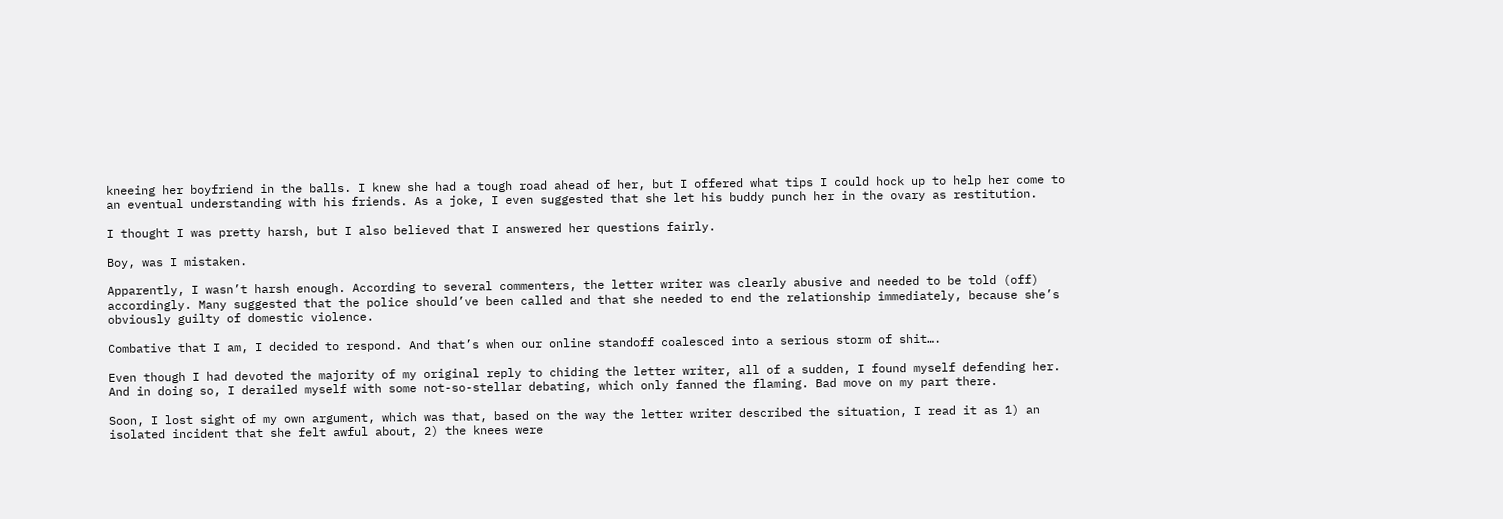kneeing her boyfriend in the balls. I knew she had a tough road ahead of her, but I offered what tips I could hock up to help her come to an eventual understanding with his friends. As a joke, I even suggested that she let his buddy punch her in the ovary as restitution.

I thought I was pretty harsh, but I also believed that I answered her questions fairly.

Boy, was I mistaken.

Apparently, I wasn’t harsh enough. According to several commenters, the letter writer was clearly abusive and needed to be told (off) accordingly. Many suggested that the police should’ve been called and that she needed to end the relationship immediately, because she’s obviously guilty of domestic violence.

Combative that I am, I decided to respond. And that’s when our online standoff coalesced into a serious storm of shit….

Even though I had devoted the majority of my original reply to chiding the letter writer, all of a sudden, I found myself defending her. And in doing so, I derailed myself with some not-so-stellar debating, which only fanned the flaming. Bad move on my part there.

Soon, I lost sight of my own argument, which was that, based on the way the letter writer described the situation, I read it as 1) an isolated incident that she felt awful about, 2) the knees were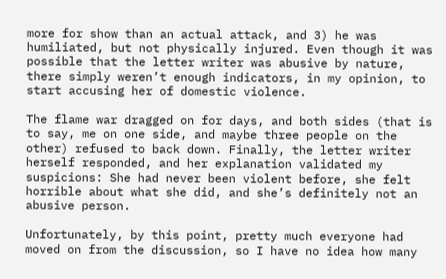more for show than an actual attack, and 3) he was humiliated, but not physically injured. Even though it was possible that the letter writer was abusive by nature, there simply weren’t enough indicators, in my opinion, to start accusing her of domestic violence.

The flame war dragged on for days, and both sides (that is to say, me on one side, and maybe three people on the other) refused to back down. Finally, the letter writer herself responded, and her explanation validated my suspicions: She had never been violent before, she felt horrible about what she did, and she’s definitely not an abusive person.

Unfortunately, by this point, pretty much everyone had moved on from the discussion, so I have no idea how many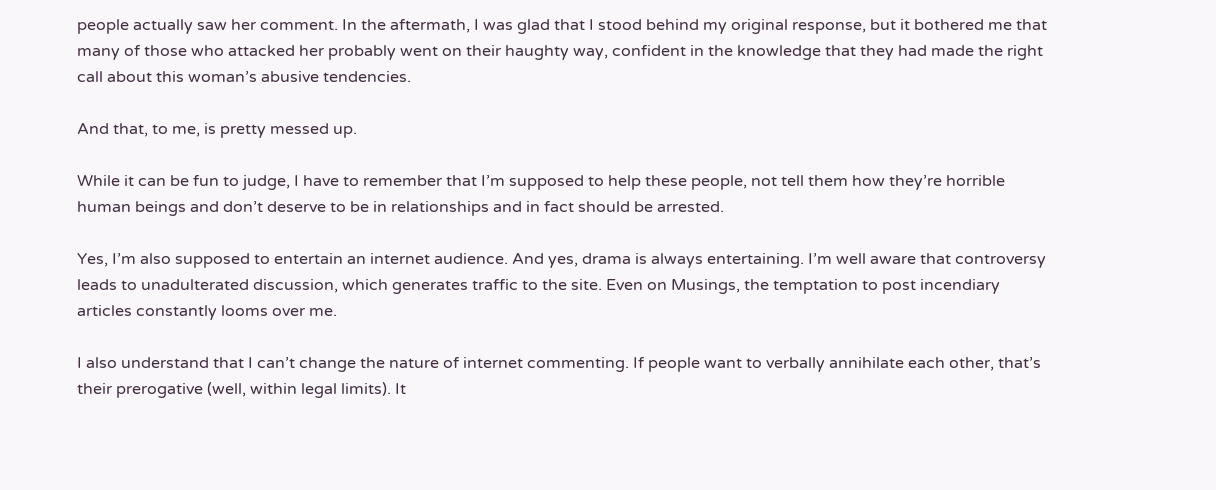people actually saw her comment. In the aftermath, I was glad that I stood behind my original response, but it bothered me that many of those who attacked her probably went on their haughty way, confident in the knowledge that they had made the right call about this woman’s abusive tendencies.

And that, to me, is pretty messed up.

While it can be fun to judge, I have to remember that I’m supposed to help these people, not tell them how they’re horrible human beings and don’t deserve to be in relationships and in fact should be arrested.

Yes, I’m also supposed to entertain an internet audience. And yes, drama is always entertaining. I’m well aware that controversy leads to unadulterated discussion, which generates traffic to the site. Even on Musings, the temptation to post incendiary articles constantly looms over me.

I also understand that I can’t change the nature of internet commenting. If people want to verbally annihilate each other, that’s their prerogative (well, within legal limits). It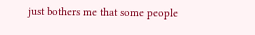just bothers me that some people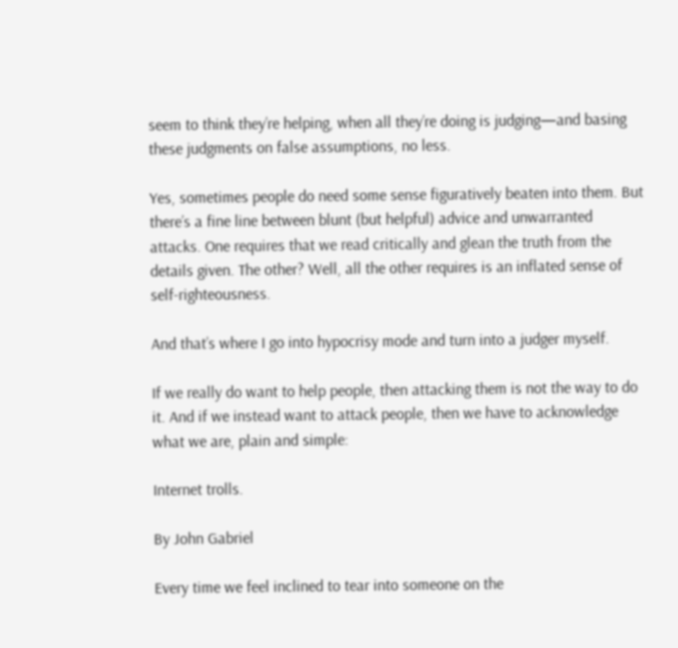seem to think they’re helping, when all they’re doing is judging—and basing these judgments on false assumptions, no less.

Yes, sometimes people do need some sense figuratively beaten into them. But there’s a fine line between blunt (but helpful) advice and unwarranted attacks. One requires that we read critically and glean the truth from the details given. The other? Well, all the other requires is an inflated sense of self-righteousness.

And that’s where I go into hypocrisy mode and turn into a judger myself.

If we really do want to help people, then attacking them is not the way to do it. And if we instead want to attack people, then we have to acknowledge what we are, plain and simple:

Internet trolls.

By John Gabriel

Every time we feel inclined to tear into someone on the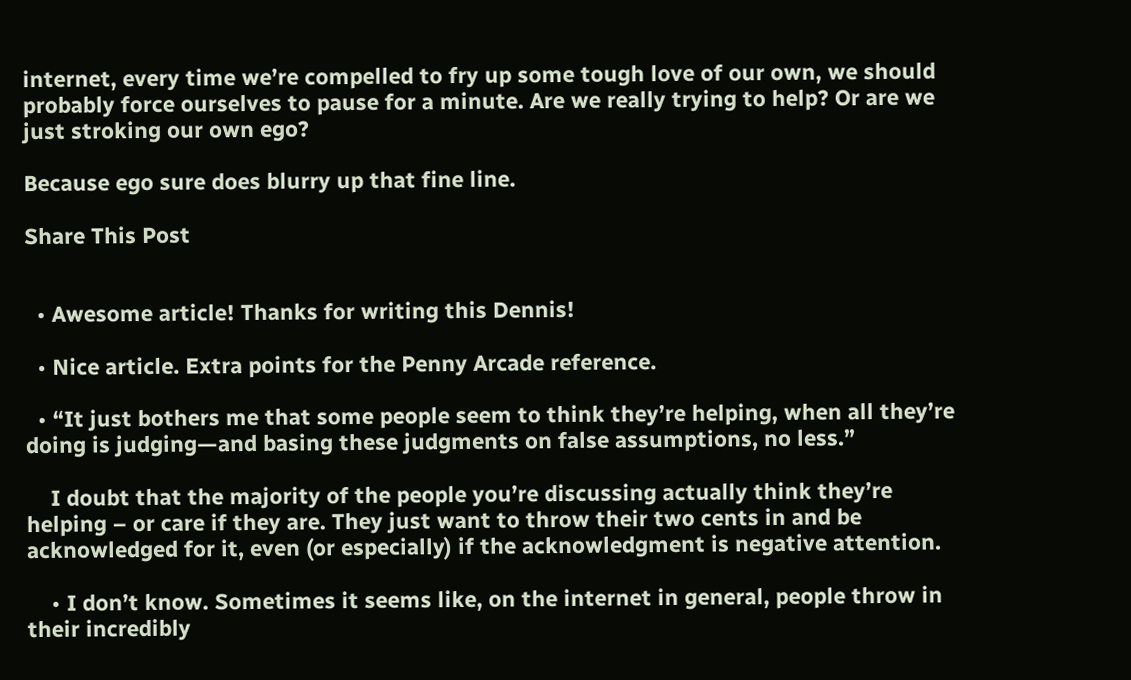internet, every time we’re compelled to fry up some tough love of our own, we should probably force ourselves to pause for a minute. Are we really trying to help? Or are we just stroking our own ego?

Because ego sure does blurry up that fine line.

Share This Post


  • Awesome article! Thanks for writing this Dennis!

  • Nice article. Extra points for the Penny Arcade reference.

  • “It just bothers me that some people seem to think they’re helping, when all they’re doing is judging—and basing these judgments on false assumptions, no less.”

    I doubt that the majority of the people you’re discussing actually think they’re helping – or care if they are. They just want to throw their two cents in and be acknowledged for it, even (or especially) if the acknowledgment is negative attention.

    • I don’t know. Sometimes it seems like, on the internet in general, people throw in their incredibly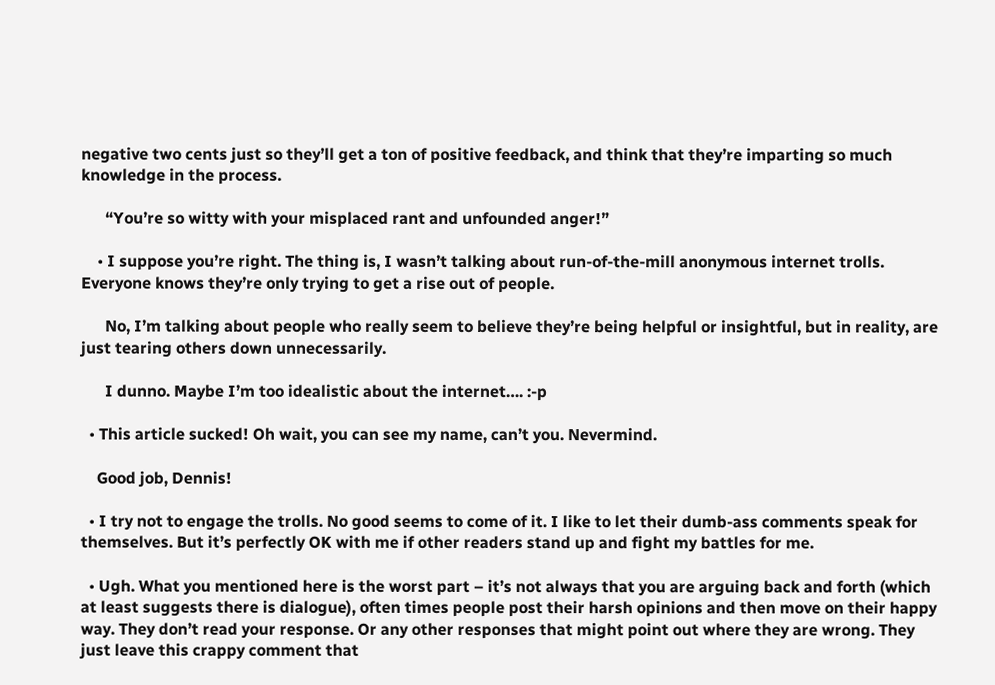negative two cents just so they’ll get a ton of positive feedback, and think that they’re imparting so much knowledge in the process.

      “You’re so witty with your misplaced rant and unfounded anger!”

    • I suppose you’re right. The thing is, I wasn’t talking about run-of-the-mill anonymous internet trolls. Everyone knows they’re only trying to get a rise out of people.

      No, I’m talking about people who really seem to believe they’re being helpful or insightful, but in reality, are just tearing others down unnecessarily.

      I dunno. Maybe I’m too idealistic about the internet…. :-p

  • This article sucked! Oh wait, you can see my name, can’t you. Nevermind.

    Good job, Dennis!

  • I try not to engage the trolls. No good seems to come of it. I like to let their dumb-ass comments speak for themselves. But it’s perfectly OK with me if other readers stand up and fight my battles for me.

  • Ugh. What you mentioned here is the worst part – it’s not always that you are arguing back and forth (which at least suggests there is dialogue), often times people post their harsh opinions and then move on their happy way. They don’t read your response. Or any other responses that might point out where they are wrong. They just leave this crappy comment that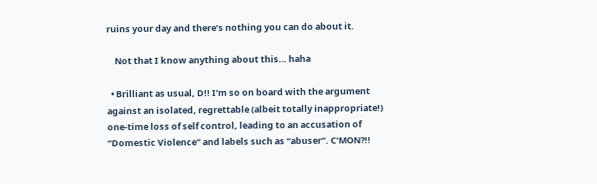ruins your day and there’s nothing you can do about it.

    Not that I know anything about this… haha

  • Brilliant as usual, D!! I’m so on board with the argument against an isolated, regrettable (albeit totally inappropriate!) one-time loss of self control, leading to an accusation of “Domestic Violence” and labels such as “abuser”. C’MON?!!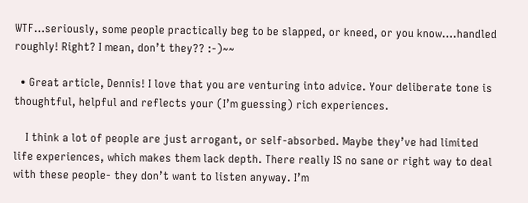WTF…seriously, some people practically beg to be slapped, or kneed, or you know….handled roughly! Right? I mean, don’t they?? :-)~~

  • Great article, Dennis! I love that you are venturing into advice. Your deliberate tone is thoughtful, helpful and reflects your (I’m guessing) rich experiences.

    I think a lot of people are just arrogant, or self-absorbed. Maybe they’ve had limited life experiences, which makes them lack depth. There really IS no sane or right way to deal with these people- they don’t want to listen anyway. I’m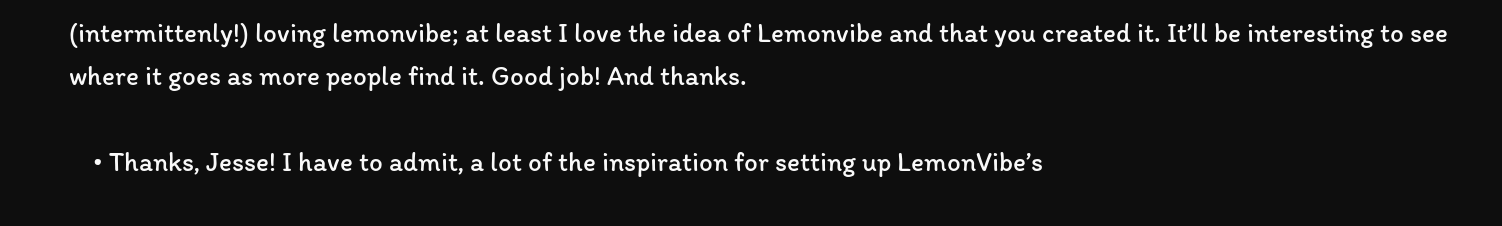(intermittenly!) loving lemonvibe; at least I love the idea of Lemonvibe and that you created it. It’ll be interesting to see where it goes as more people find it. Good job! And thanks.

    • Thanks, Jesse! I have to admit, a lot of the inspiration for setting up LemonVibe’s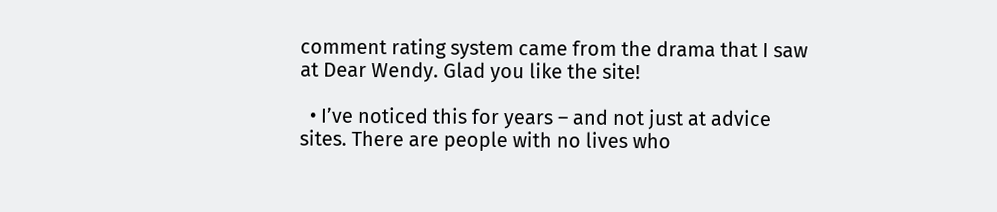comment rating system came from the drama that I saw at Dear Wendy. Glad you like the site!

  • I’ve noticed this for years – and not just at advice sites. There are people with no lives who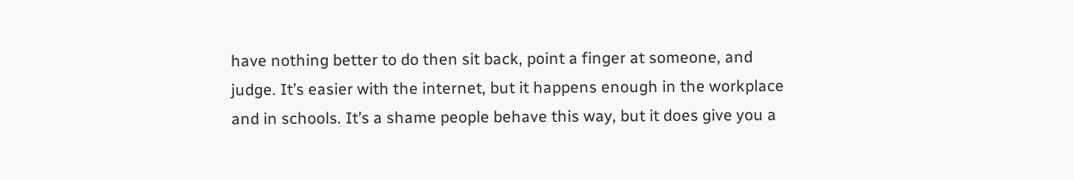have nothing better to do then sit back, point a finger at someone, and judge. It’s easier with the internet, but it happens enough in the workplace and in schools. It’s a shame people behave this way, but it does give you a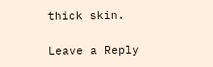thick skin.

Leave a Reply